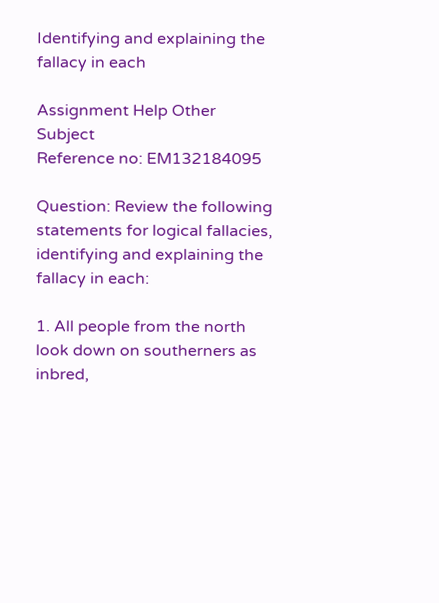Identifying and explaining the fallacy in each

Assignment Help Other Subject
Reference no: EM132184095

Question: Review the following statements for logical fallacies, identifying and explaining the fallacy in each:

1. All people from the north look down on southerners as inbred,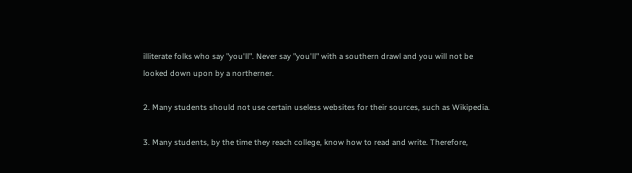illiterate folks who say "you'll". Never say "you'll" with a southern drawl and you will not be looked down upon by a northerner.

2. Many students should not use certain useless websites for their sources, such as Wikipedia.

3. Many students, by the time they reach college, know how to read and write. Therefore,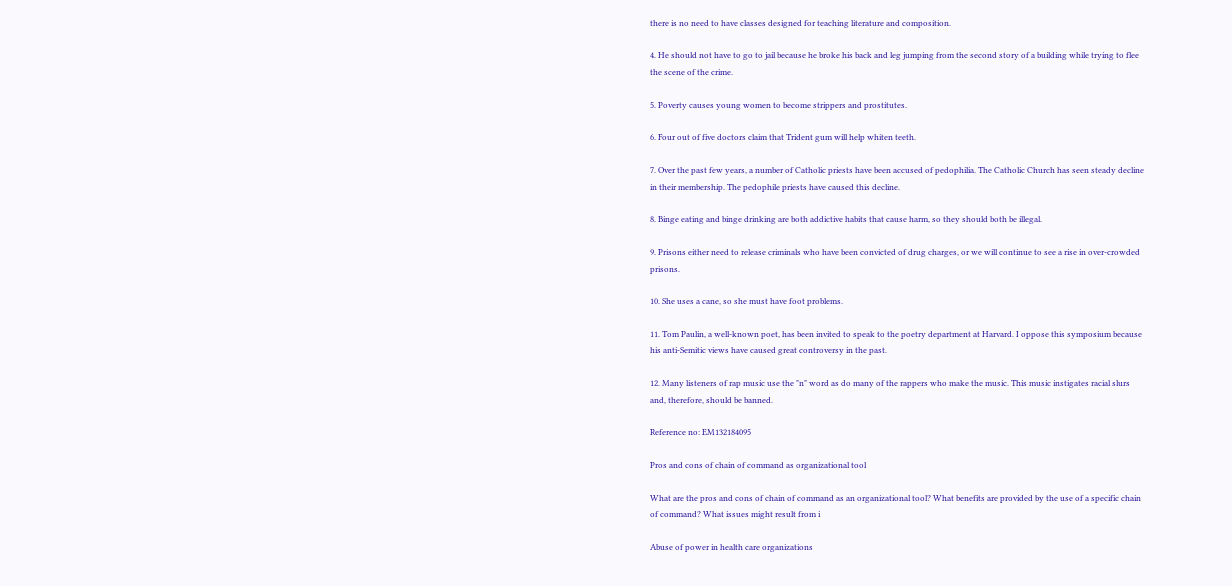there is no need to have classes designed for teaching literature and composition.

4. He should not have to go to jail because he broke his back and leg jumping from the second story of a building while trying to flee the scene of the crime.

5. Poverty causes young women to become strippers and prostitutes.

6. Four out of five doctors claim that Trident gum will help whiten teeth.

7. Over the past few years, a number of Catholic priests have been accused of pedophilia. The Catholic Church has seen steady decline in their membership. The pedophile priests have caused this decline.

8. Binge eating and binge drinking are both addictive habits that cause harm, so they should both be illegal.

9. Prisons either need to release criminals who have been convicted of drug charges, or we will continue to see a rise in over-crowded prisons.

10. She uses a cane, so she must have foot problems.

11. Tom Paulin, a well-known poet, has been invited to speak to the poetry department at Harvard. I oppose this symposium because his anti-Semitic views have caused great controversy in the past.

12. Many listeners of rap music use the "n" word as do many of the rappers who make the music. This music instigates racial slurs and, therefore, should be banned.

Reference no: EM132184095

Pros and cons of chain of command as organizational tool

What are the pros and cons of chain of command as an organizational tool? What benefits are provided by the use of a specific chain of command? What issues might result from i

Abuse of power in health care organizations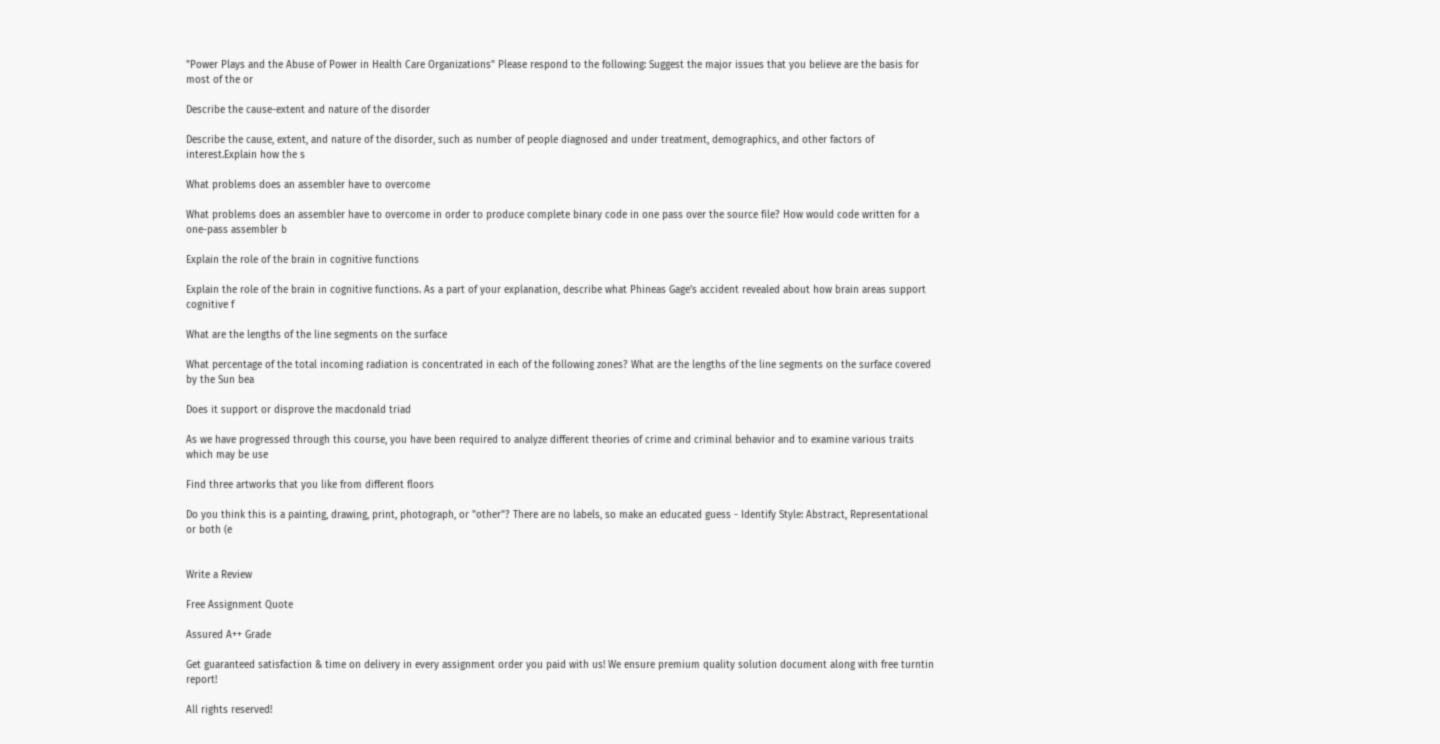"Power Plays and the Abuse of Power in Health Care Organizations" Please respond to the following: Suggest the major issues that you believe are the basis for most of the or

Describe the cause-extent and nature of the disorder

Describe the cause, extent, and nature of the disorder, such as number of people diagnosed and under treatment, demographics, and other factors of interest.Explain how the s

What problems does an assembler have to overcome

What problems does an assembler have to overcome in order to produce complete binary code in one pass over the source file? How would code written for a one-pass assembler b

Explain the role of the brain in cognitive functions

Explain the role of the brain in cognitive functions. As a part of your explanation, describe what Phineas Gage’s accident revealed about how brain areas support cognitive f

What are the lengths of the line segments on the surface

What percentage of the total incoming radiation is concentrated in each of the following zones? What are the lengths of the line segments on the surface covered by the Sun bea

Does it support or disprove the macdonald triad

As we have progressed through this course, you have been required to analyze different theories of crime and criminal behavior and to examine various traits which may be use

Find three artworks that you like from different floors

Do you think this is a painting, drawing, print, photograph, or "other"? There are no labels, so make an educated guess - Identify Style: Abstract, Representational or both (e


Write a Review

Free Assignment Quote

Assured A++ Grade

Get guaranteed satisfaction & time on delivery in every assignment order you paid with us! We ensure premium quality solution document along with free turntin report!

All rights reserved!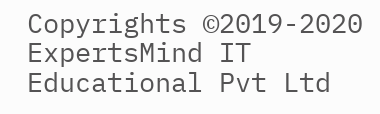Copyrights ©2019-2020 ExpertsMind IT Educational Pvt Ltd